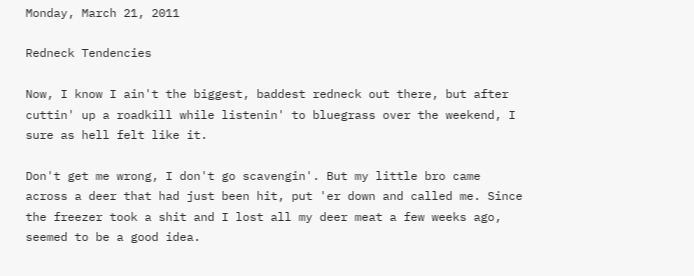Monday, March 21, 2011

Redneck Tendencies

Now, I know I ain't the biggest, baddest redneck out there, but after cuttin' up a roadkill while listenin' to bluegrass over the weekend, I sure as hell felt like it.

Don't get me wrong, I don't go scavengin'. But my little bro came across a deer that had just been hit, put 'er down and called me. Since the freezer took a shit and I lost all my deer meat a few weeks ago, seemed to be a good idea.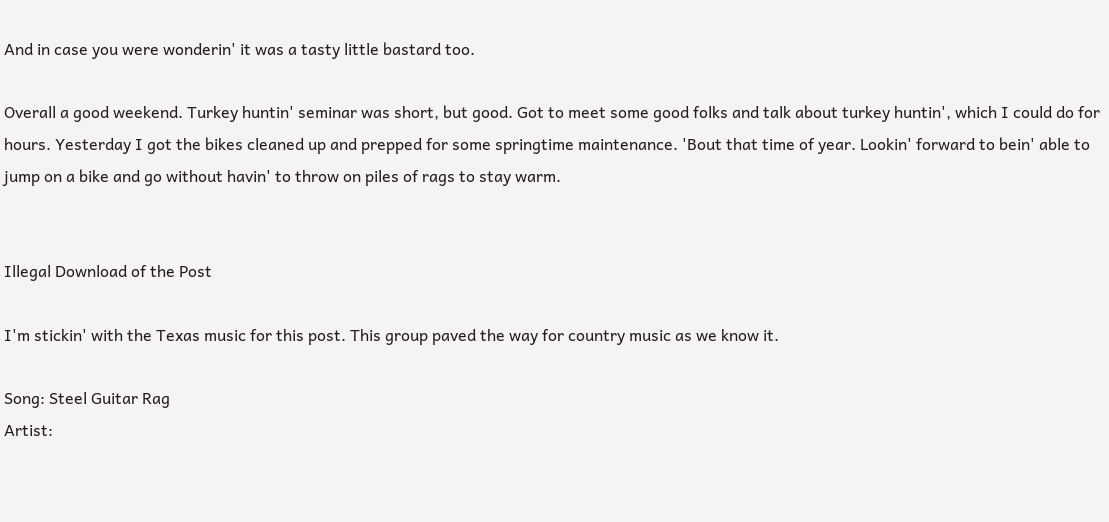And in case you were wonderin' it was a tasty little bastard too.

Overall a good weekend. Turkey huntin' seminar was short, but good. Got to meet some good folks and talk about turkey huntin', which I could do for hours. Yesterday I got the bikes cleaned up and prepped for some springtime maintenance. 'Bout that time of year. Lookin' forward to bein' able to jump on a bike and go without havin' to throw on piles of rags to stay warm.


Illegal Download of the Post

I'm stickin' with the Texas music for this post. This group paved the way for country music as we know it.

Song: Steel Guitar Rag
Artist: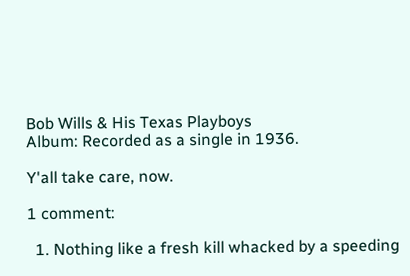Bob Wills & His Texas Playboys
Album: Recorded as a single in 1936.

Y'all take care, now.

1 comment:

  1. Nothing like a fresh kill whacked by a speeding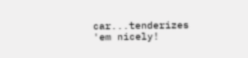car...tenderizes 'em nicely!